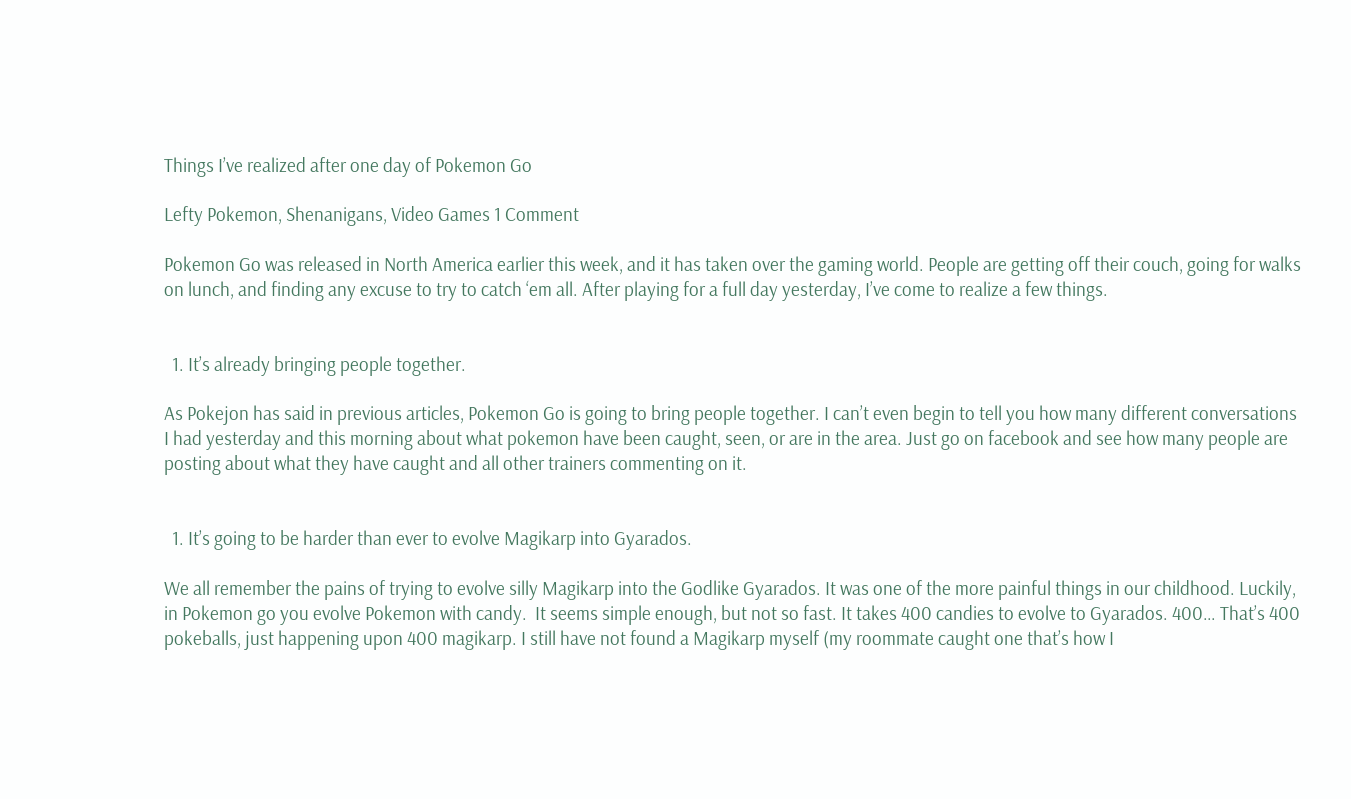Things I’ve realized after one day of Pokemon Go

Lefty Pokemon, Shenanigans, Video Games 1 Comment

Pokemon Go was released in North America earlier this week, and it has taken over the gaming world. People are getting off their couch, going for walks on lunch, and finding any excuse to try to catch ‘em all. After playing for a full day yesterday, I’ve come to realize a few things.


  1. It’s already bringing people together.

As Pokejon has said in previous articles, Pokemon Go is going to bring people together. I can’t even begin to tell you how many different conversations I had yesterday and this morning about what pokemon have been caught, seen, or are in the area. Just go on facebook and see how many people are posting about what they have caught and all other trainers commenting on it.


  1. It’s going to be harder than ever to evolve Magikarp into Gyarados.

We all remember the pains of trying to evolve silly Magikarp into the Godlike Gyarados. It was one of the more painful things in our childhood. Luckily, in Pokemon go you evolve Pokemon with candy.  It seems simple enough, but not so fast. It takes 400 candies to evolve to Gyarados. 400… That’s 400 pokeballs, just happening upon 400 magikarp. I still have not found a Magikarp myself (my roommate caught one that’s how I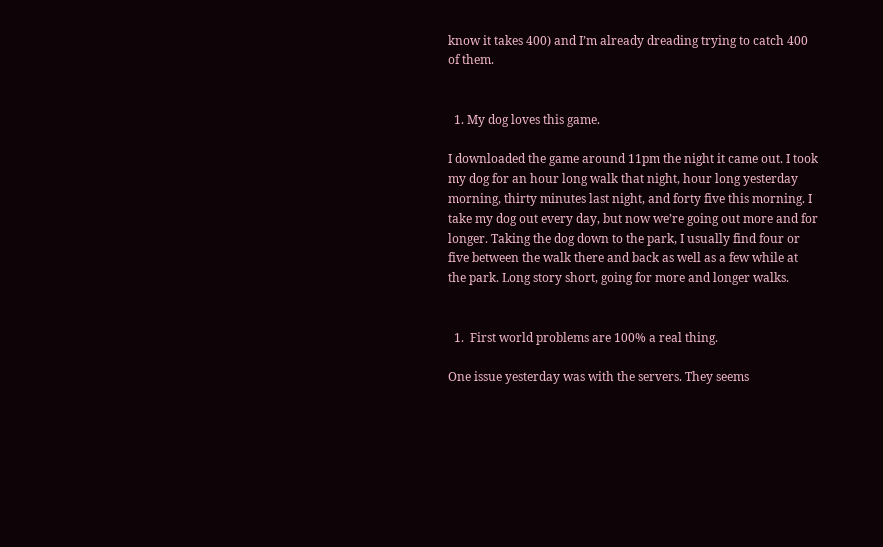know it takes 400) and I’m already dreading trying to catch 400 of them.


  1. My dog loves this game.

I downloaded the game around 11pm the night it came out. I took my dog for an hour long walk that night, hour long yesterday morning, thirty minutes last night, and forty five this morning. I take my dog out every day, but now we’re going out more and for longer. Taking the dog down to the park, I usually find four or five between the walk there and back as well as a few while at the park. Long story short, going for more and longer walks.


  1.  First world problems are 100% a real thing.

One issue yesterday was with the servers. They seems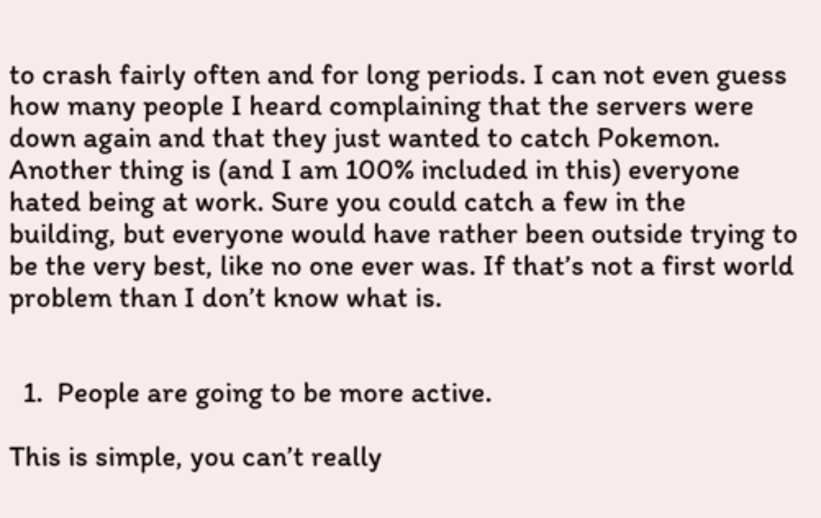to crash fairly often and for long periods. I can not even guess how many people I heard complaining that the servers were down again and that they just wanted to catch Pokemon. Another thing is (and I am 100% included in this) everyone hated being at work. Sure you could catch a few in the building, but everyone would have rather been outside trying to be the very best, like no one ever was. If that’s not a first world problem than I don’t know what is.


  1.  People are going to be more active.

This is simple, you can’t really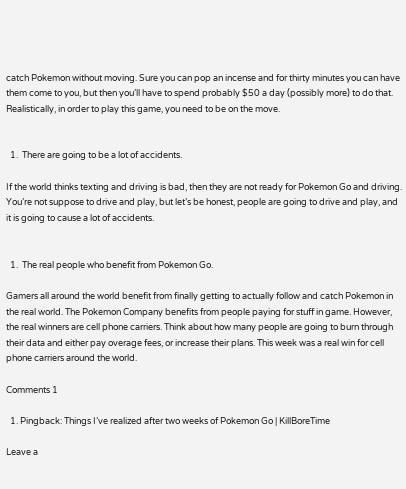catch Pokemon without moving. Sure you can pop an incense and for thirty minutes you can have them come to you, but then you’ll have to spend probably $50 a day (possibly more) to do that. Realistically, in order to play this game, you need to be on the move.


  1.  There are going to be a lot of accidents.

If the world thinks texting and driving is bad, then they are not ready for Pokemon Go and driving. You’re not suppose to drive and play, but let’s be honest, people are going to drive and play, and it is going to cause a lot of accidents.


  1.  The real people who benefit from Pokemon Go.

Gamers all around the world benefit from finally getting to actually follow and catch Pokemon in the real world. The Pokemon Company benefits from people paying for stuff in game. However, the real winners are cell phone carriers. Think about how many people are going to burn through their data and either pay overage fees, or increase their plans. This week was a real win for cell phone carriers around the world.

Comments 1

  1. Pingback: Things I’ve realized after two weeks of Pokemon Go | KillBoreTime

Leave a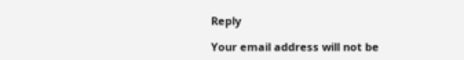Reply

Your email address will not be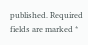published. Required fields are marked *